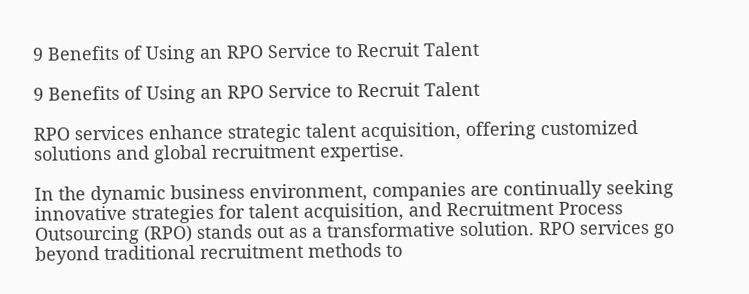9 Benefits of Using an RPO Service to Recruit Talent

9 Benefits of Using an RPO Service to Recruit Talent

RPO services enhance strategic talent acquisition, offering customized solutions and global recruitment expertise.

In the dynamic business environment, companies are continually seeking innovative strategies for talent acquisition, and Recruitment Process Outsourcing (RPO) stands out as a transformative solution. RPO services go beyond traditional recruitment methods to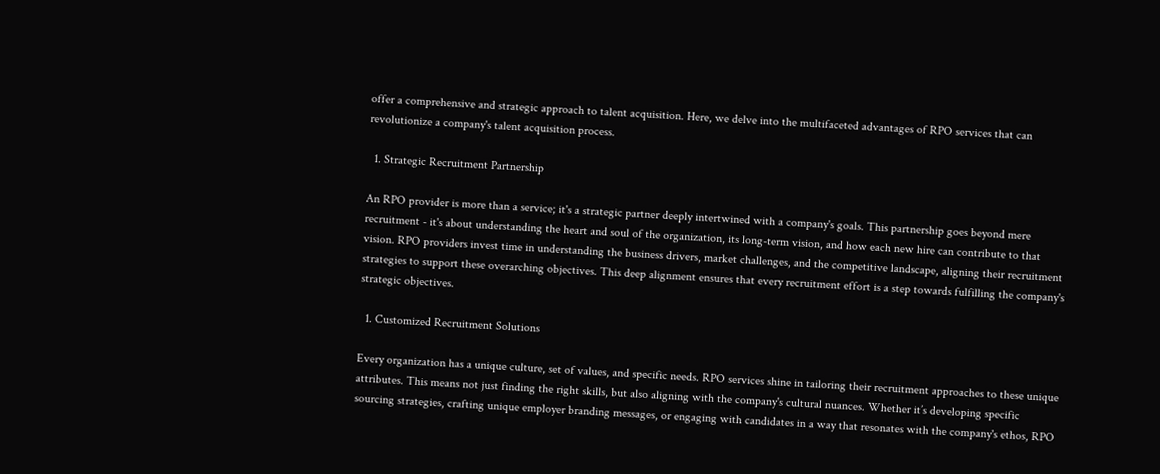offer a comprehensive and strategic approach to talent acquisition. Here, we delve into the multifaceted advantages of RPO services that can revolutionize a company's talent acquisition process.

  1. Strategic Recruitment Partnership

An RPO provider is more than a service; it's a strategic partner deeply intertwined with a company's goals. This partnership goes beyond mere recruitment - it's about understanding the heart and soul of the organization, its long-term vision, and how each new hire can contribute to that vision. RPO providers invest time in understanding the business drivers, market challenges, and the competitive landscape, aligning their recruitment strategies to support these overarching objectives. This deep alignment ensures that every recruitment effort is a step towards fulfilling the company's strategic objectives.

  1. Customized Recruitment Solutions

Every organization has a unique culture, set of values, and specific needs. RPO services shine in tailoring their recruitment approaches to these unique attributes. This means not just finding the right skills, but also aligning with the company's cultural nuances. Whether it’s developing specific sourcing strategies, crafting unique employer branding messages, or engaging with candidates in a way that resonates with the company's ethos, RPO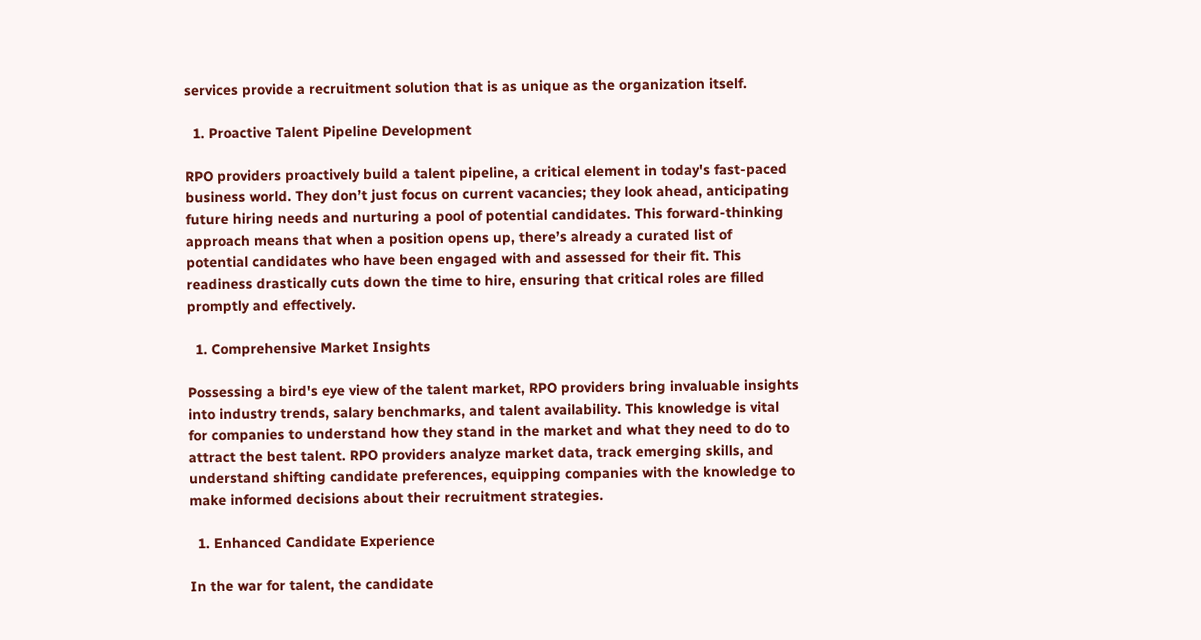services provide a recruitment solution that is as unique as the organization itself.

  1. Proactive Talent Pipeline Development

RPO providers proactively build a talent pipeline, a critical element in today's fast-paced business world. They don’t just focus on current vacancies; they look ahead, anticipating future hiring needs and nurturing a pool of potential candidates. This forward-thinking approach means that when a position opens up, there’s already a curated list of potential candidates who have been engaged with and assessed for their fit. This readiness drastically cuts down the time to hire, ensuring that critical roles are filled promptly and effectively.

  1. Comprehensive Market Insights

Possessing a bird's eye view of the talent market, RPO providers bring invaluable insights into industry trends, salary benchmarks, and talent availability. This knowledge is vital for companies to understand how they stand in the market and what they need to do to attract the best talent. RPO providers analyze market data, track emerging skills, and understand shifting candidate preferences, equipping companies with the knowledge to make informed decisions about their recruitment strategies.

  1. Enhanced Candidate Experience

In the war for talent, the candidate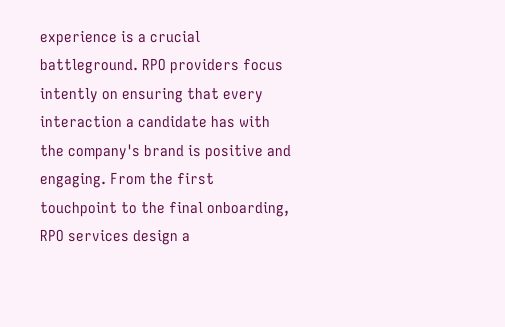experience is a crucial battleground. RPO providers focus intently on ensuring that every interaction a candidate has with the company's brand is positive and engaging. From the first touchpoint to the final onboarding, RPO services design a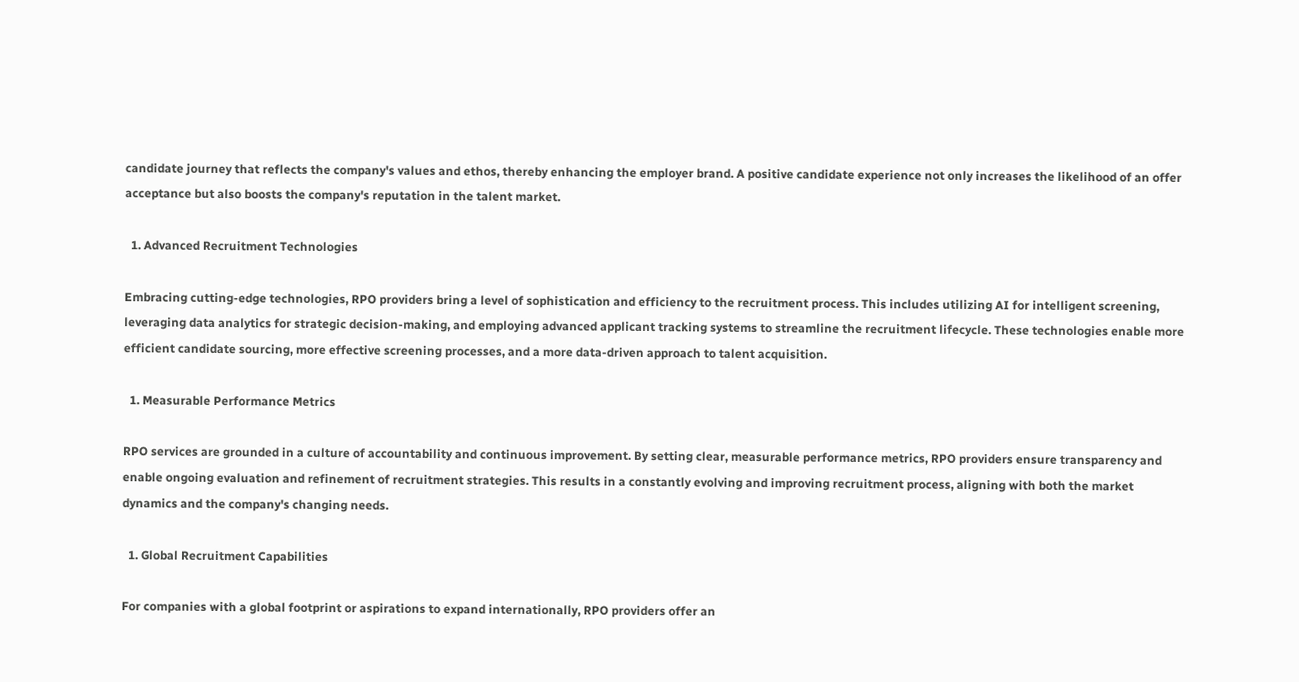candidate journey that reflects the company's values and ethos, thereby enhancing the employer brand. A positive candidate experience not only increases the likelihood of an offer acceptance but also boosts the company's reputation in the talent market.

  1. Advanced Recruitment Technologies

Embracing cutting-edge technologies, RPO providers bring a level of sophistication and efficiency to the recruitment process. This includes utilizing AI for intelligent screening, leveraging data analytics for strategic decision-making, and employing advanced applicant tracking systems to streamline the recruitment lifecycle. These technologies enable more efficient candidate sourcing, more effective screening processes, and a more data-driven approach to talent acquisition.

  1. Measurable Performance Metrics

RPO services are grounded in a culture of accountability and continuous improvement. By setting clear, measurable performance metrics, RPO providers ensure transparency and enable ongoing evaluation and refinement of recruitment strategies. This results in a constantly evolving and improving recruitment process, aligning with both the market dynamics and the company's changing needs.

  1. Global Recruitment Capabilities

For companies with a global footprint or aspirations to expand internationally, RPO providers offer an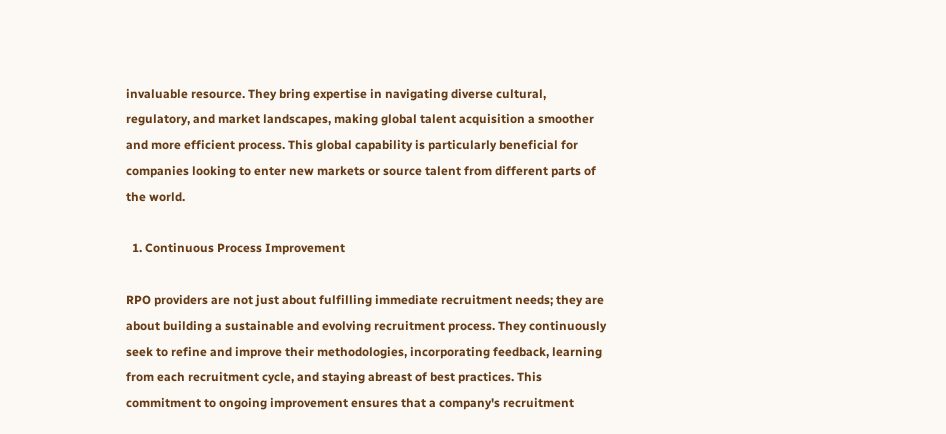invaluable resource. They bring expertise in navigating diverse cultural, regulatory, and market landscapes, making global talent acquisition a smoother and more efficient process. This global capability is particularly beneficial for companies looking to enter new markets or source talent from different parts of the world.

  1. Continuous Process Improvement

RPO providers are not just about fulfilling immediate recruitment needs; they are about building a sustainable and evolving recruitment process. They continuously seek to refine and improve their methodologies, incorporating feedback, learning from each recruitment cycle, and staying abreast of best practices. This commitment to ongoing improvement ensures that a company's recruitment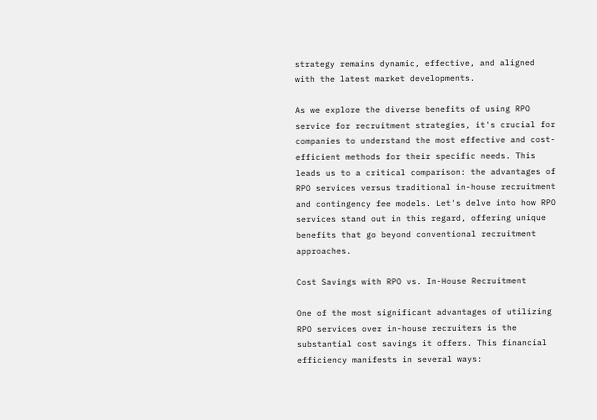strategy remains dynamic, effective, and aligned with the latest market developments.

As we explore the diverse benefits of using RPO service for recruitment strategies, it's crucial for companies to understand the most effective and cost-efficient methods for their specific needs. This leads us to a critical comparison: the advantages of RPO services versus traditional in-house recruitment and contingency fee models. Let's delve into how RPO services stand out in this regard, offering unique benefits that go beyond conventional recruitment approaches.

Cost Savings with RPO vs. In-House Recruitment

One of the most significant advantages of utilizing RPO services over in-house recruiters is the substantial cost savings it offers. This financial efficiency manifests in several ways: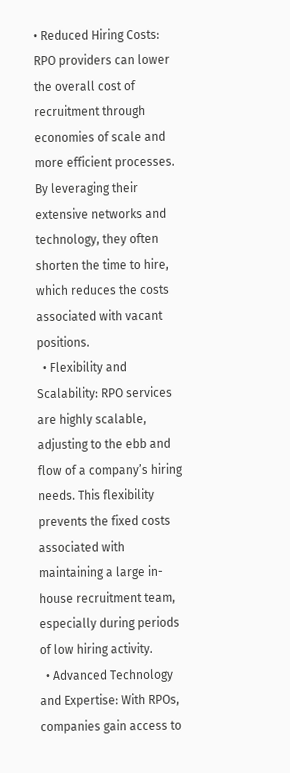• Reduced Hiring Costs: RPO providers can lower the overall cost of recruitment through economies of scale and more efficient processes. By leveraging their extensive networks and technology, they often shorten the time to hire, which reduces the costs associated with vacant positions.
  • Flexibility and Scalability: RPO services are highly scalable, adjusting to the ebb and flow of a company’s hiring needs. This flexibility prevents the fixed costs associated with maintaining a large in-house recruitment team, especially during periods of low hiring activity.
  • Advanced Technology and Expertise: With RPOs, companies gain access to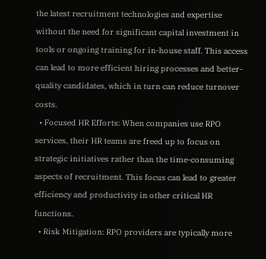the latest recruitment technologies and expertise without the need for significant capital investment in tools or ongoing training for in-house staff. This access can lead to more efficient hiring processes and better-quality candidates, which in turn can reduce turnover costs.
  • Focused HR Efforts: When companies use RPO services, their HR teams are freed up to focus on strategic initiatives rather than the time-consuming aspects of recruitment. This focus can lead to greater efficiency and productivity in other critical HR functions.
  • Risk Mitigation: RPO providers are typically more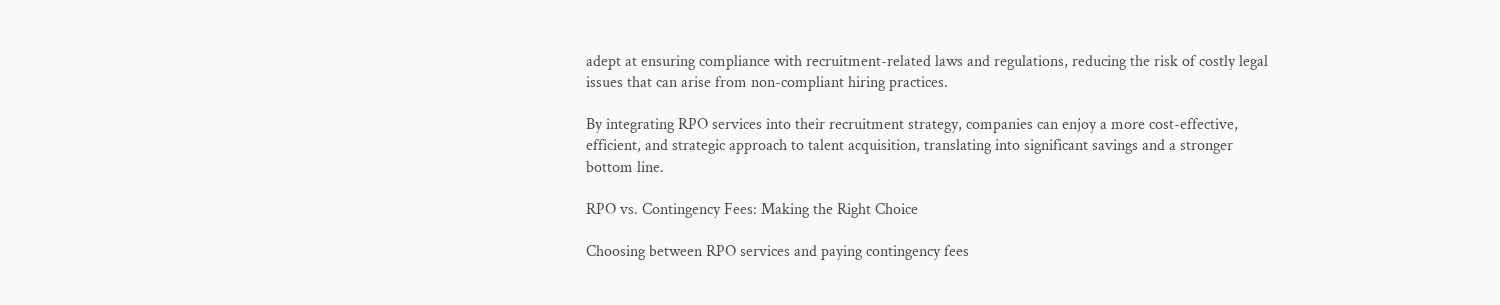adept at ensuring compliance with recruitment-related laws and regulations, reducing the risk of costly legal issues that can arise from non-compliant hiring practices.

By integrating RPO services into their recruitment strategy, companies can enjoy a more cost-effective, efficient, and strategic approach to talent acquisition, translating into significant savings and a stronger bottom line.

RPO vs. Contingency Fees: Making the Right Choice

Choosing between RPO services and paying contingency fees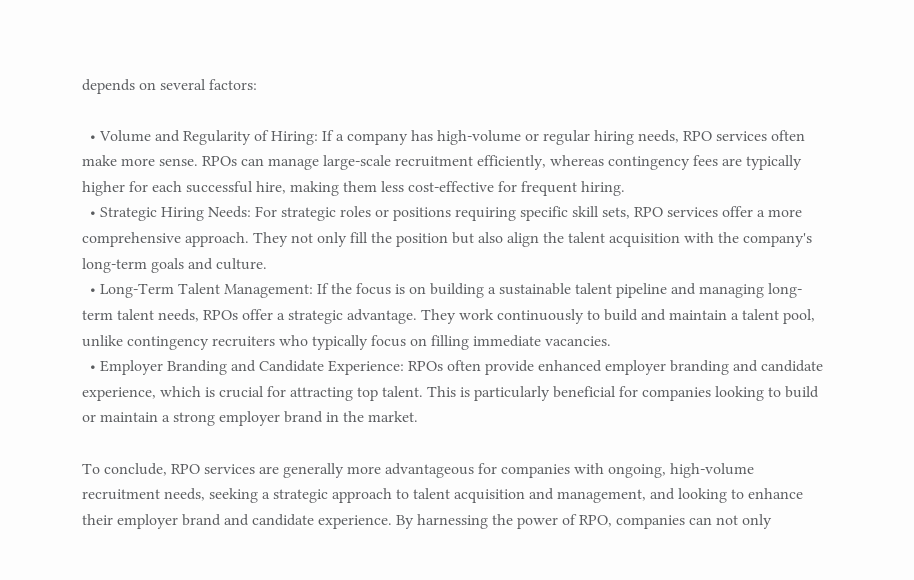depends on several factors:

  • Volume and Regularity of Hiring: If a company has high-volume or regular hiring needs, RPO services often make more sense. RPOs can manage large-scale recruitment efficiently, whereas contingency fees are typically higher for each successful hire, making them less cost-effective for frequent hiring.
  • Strategic Hiring Needs: For strategic roles or positions requiring specific skill sets, RPO services offer a more comprehensive approach. They not only fill the position but also align the talent acquisition with the company's long-term goals and culture.
  • Long-Term Talent Management: If the focus is on building a sustainable talent pipeline and managing long-term talent needs, RPOs offer a strategic advantage. They work continuously to build and maintain a talent pool, unlike contingency recruiters who typically focus on filling immediate vacancies.
  • Employer Branding and Candidate Experience: RPOs often provide enhanced employer branding and candidate experience, which is crucial for attracting top talent. This is particularly beneficial for companies looking to build or maintain a strong employer brand in the market.

To conclude, RPO services are generally more advantageous for companies with ongoing, high-volume recruitment needs, seeking a strategic approach to talent acquisition and management, and looking to enhance their employer brand and candidate experience. By harnessing the power of RPO, companies can not only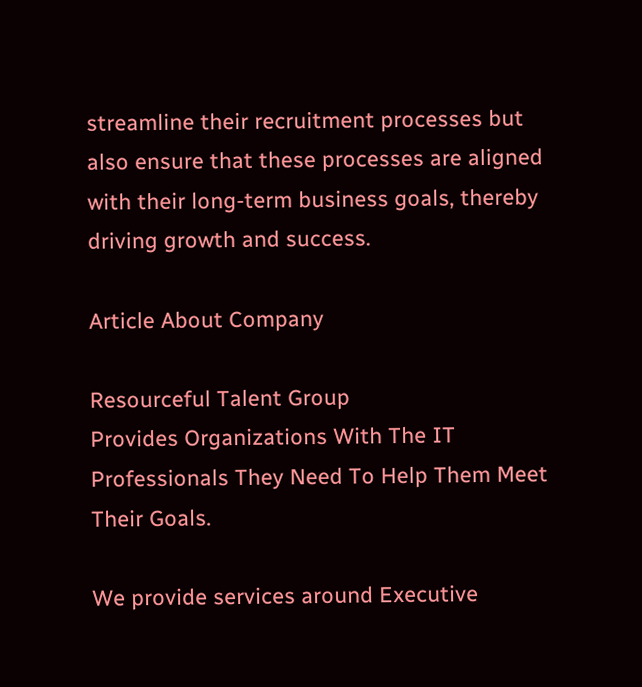streamline their recruitment processes but also ensure that these processes are aligned with their long-term business goals, thereby driving growth and success.

Article About Company

Resourceful Talent Group
Provides Organizations With The IT Professionals They Need To Help Them Meet Their Goals.

We provide services around Executive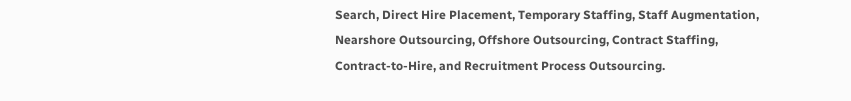Search, Direct Hire Placement, Temporary Staffing, Staff Augmentation, Nearshore Outsourcing, Offshore Outsourcing, Contract Staffing, Contract-to-Hire, and Recruitment Process Outsourcing.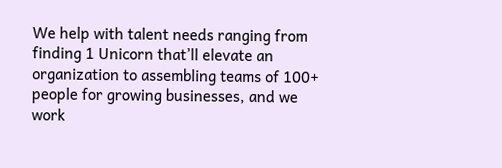We help with talent needs ranging from finding 1 Unicorn that’ll elevate an organization to assembling teams of 100+ people for growing businesses, and we work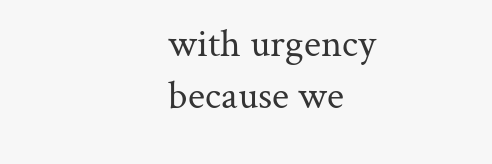with urgency because we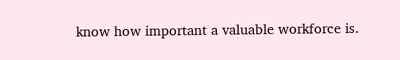know how important a valuable workforce is.